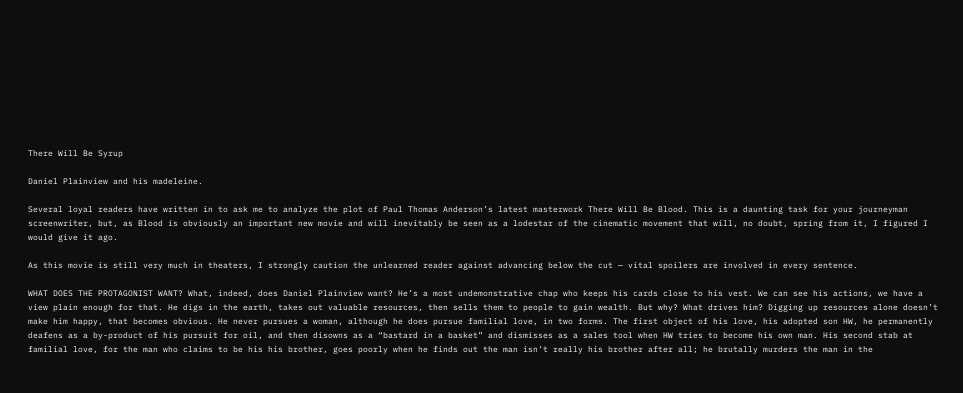There Will Be Syrup

Daniel Plainview and his madeleine.

Several loyal readers have written in to ask me to analyze the plot of Paul Thomas Anderson’s latest masterwork There Will Be Blood. This is a daunting task for your journeyman screenwriter, but, as Blood is obviously an important new movie and will inevitably be seen as a lodestar of the cinematic movement that will, no doubt, spring from it, I figured I would give it ago.

As this movie is still very much in theaters, I strongly caution the unlearned reader against advancing below the cut — vital spoilers are involved in every sentence.

WHAT DOES THE PROTAGONIST WANT? What, indeed, does Daniel Plainview want? He’s a most undemonstrative chap who keeps his cards close to his vest. We can see his actions, we have a view plain enough for that. He digs in the earth, takes out valuable resources, then sells them to people to gain wealth. But why? What drives him? Digging up resources alone doesn’t make him happy, that becomes obvious. He never pursues a woman, although he does pursue familial love, in two forms. The first object of his love, his adopted son HW, he permanently deafens as a by-product of his pursuit for oil, and then disowns as a “bastard in a basket” and dismisses as a sales tool when HW tries to become his own man. His second stab at familial love, for the man who claims to be his his brother, goes poorly when he finds out the man isn’t really his brother after all; he brutally murders the man in the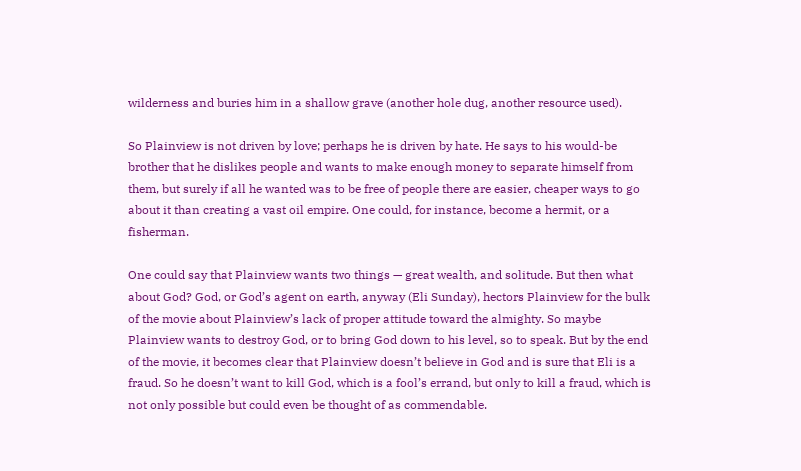wilderness and buries him in a shallow grave (another hole dug, another resource used).

So Plainview is not driven by love; perhaps he is driven by hate. He says to his would-be brother that he dislikes people and wants to make enough money to separate himself from them, but surely if all he wanted was to be free of people there are easier, cheaper ways to go about it than creating a vast oil empire. One could, for instance, become a hermit, or a fisherman.

One could say that Plainview wants two things — great wealth, and solitude. But then what about God? God, or God’s agent on earth, anyway (Eli Sunday), hectors Plainview for the bulk of the movie about Plainview’s lack of proper attitude toward the almighty. So maybe Plainview wants to destroy God, or to bring God down to his level, so to speak. But by the end of the movie, it becomes clear that Plainview doesn’t believe in God and is sure that Eli is a fraud. So he doesn’t want to kill God, which is a fool’s errand, but only to kill a fraud, which is not only possible but could even be thought of as commendable.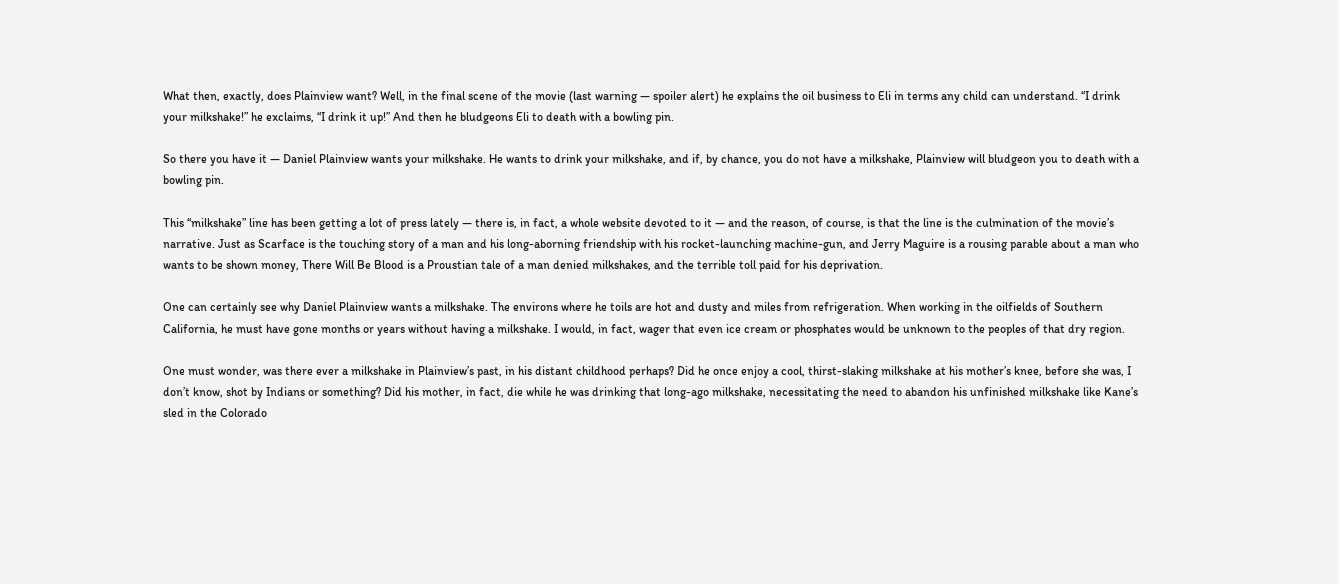What then, exactly, does Plainview want? Well, in the final scene of the movie (last warning — spoiler alert) he explains the oil business to Eli in terms any child can understand. “I drink your milkshake!” he exclaims, “I drink it up!” And then he bludgeons Eli to death with a bowling pin.

So there you have it — Daniel Plainview wants your milkshake. He wants to drink your milkshake, and if, by chance, you do not have a milkshake, Plainview will bludgeon you to death with a bowling pin.

This “milkshake” line has been getting a lot of press lately — there is, in fact, a whole website devoted to it — and the reason, of course, is that the line is the culmination of the movie’s narrative. Just as Scarface is the touching story of a man and his long-aborning friendship with his rocket-launching machine-gun, and Jerry Maguire is a rousing parable about a man who wants to be shown money, There Will Be Blood is a Proustian tale of a man denied milkshakes, and the terrible toll paid for his deprivation.

One can certainly see why Daniel Plainview wants a milkshake. The environs where he toils are hot and dusty and miles from refrigeration. When working in the oilfields of Southern California, he must have gone months or years without having a milkshake. I would, in fact, wager that even ice cream or phosphates would be unknown to the peoples of that dry region.

One must wonder, was there ever a milkshake in Plainview’s past, in his distant childhood perhaps? Did he once enjoy a cool, thirst-slaking milkshake at his mother’s knee, before she was, I don’t know, shot by Indians or something? Did his mother, in fact, die while he was drinking that long-ago milkshake, necessitating the need to abandon his unfinished milkshake like Kane’s sled in the Colorado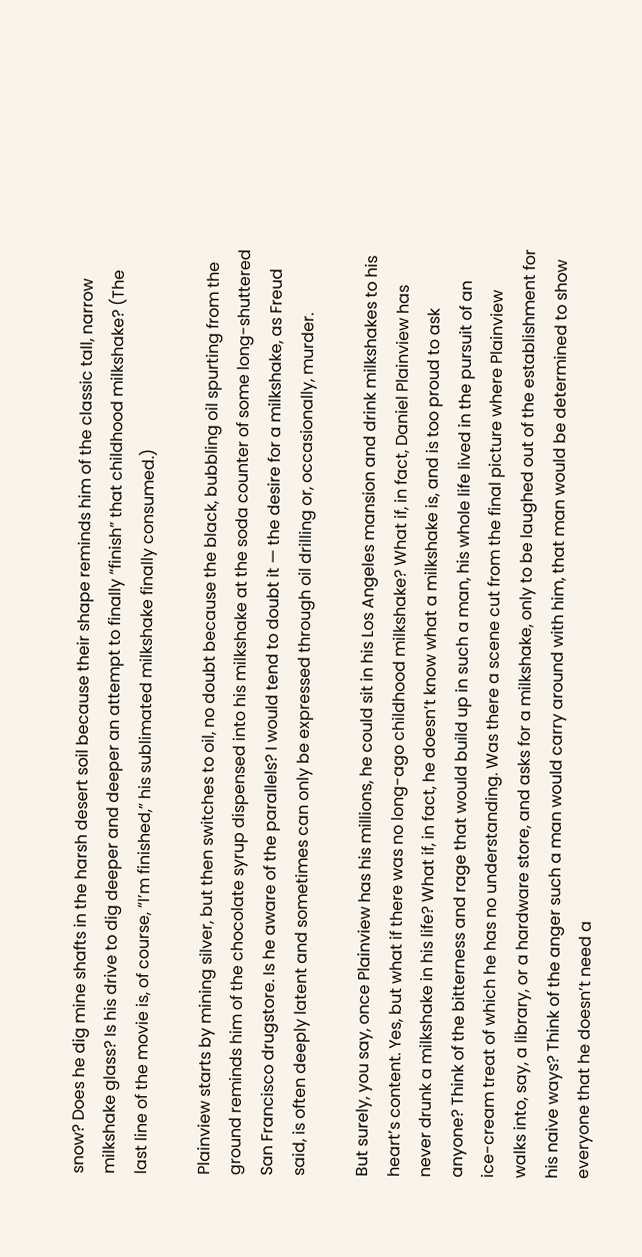snow? Does he dig mine shafts in the harsh desert soil because their shape reminds him of the classic tall, narrow milkshake glass? Is his drive to dig deeper and deeper an attempt to finally “finish” that childhood milkshake? (The last line of the movie is, of course, “I’m finished,” his sublimated milkshake finally consumed.)

Plainview starts by mining silver, but then switches to oil, no doubt because the black, bubbling oil spurting from the ground reminds him of the chocolate syrup dispensed into his milkshake at the soda counter of some long-shuttered San Francisco drugstore. Is he aware of the parallels? I would tend to doubt it — the desire for a milkshake, as Freud said, is often deeply latent and sometimes can only be expressed through oil drilling or, occasionally, murder.

But surely, you say, once Plainview has his millions, he could sit in his Los Angeles mansion and drink milkshakes to his heart’s content. Yes, but what if there was no long-ago childhood milkshake? What if, in fact, Daniel Plainview has never drunk a milkshake in his life? What if, in fact, he doesn’t know what a milkshake is, and is too proud to ask anyone? Think of the bitterness and rage that would build up in such a man, his whole life lived in the pursuit of an ice-cream treat of which he has no understanding. Was there a scene cut from the final picture where Plainview walks into, say, a library, or a hardware store, and asks for a milkshake, only to be laughed out of the establishment for his naive ways? Think of the anger such a man would carry around with him, that man would be determined to show everyone that he doesn’t need a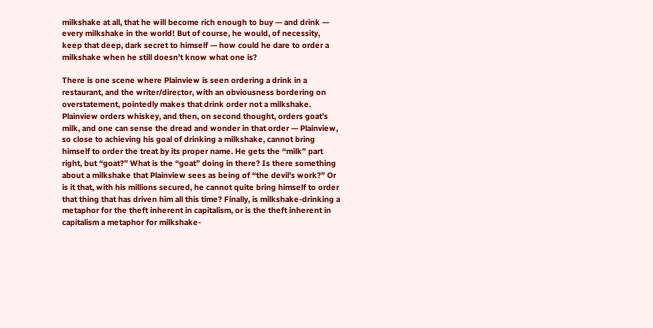milkshake at all, that he will become rich enough to buy — and drink — every milkshake in the world! But of course, he would, of necessity, keep that deep, dark secret to himself — how could he dare to order a milkshake when he still doesn’t know what one is?

There is one scene where Plainview is seen ordering a drink in a restaurant, and the writer/director, with an obviousness bordering on overstatement, pointedly makes that drink order not a milkshake. Plainview orders whiskey, and then, on second thought, orders goat’s milk, and one can sense the dread and wonder in that order — Plainview, so close to achieving his goal of drinking a milkshake, cannot bring himself to order the treat by its proper name. He gets the “milk” part right, but “goat?” What is the “goat” doing in there? Is there something about a milkshake that Plainview sees as being of “the devil’s work?” Or is it that, with his millions secured, he cannot quite bring himself to order that thing that has driven him all this time? Finally, is milkshake-drinking a metaphor for the theft inherent in capitalism, or is the theft inherent in capitalism a metaphor for milkshake-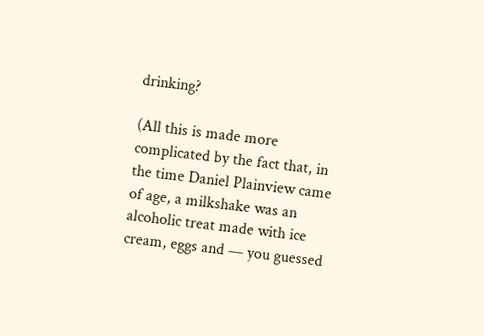drinking?

(All this is made more complicated by the fact that, in the time Daniel Plainview came of age, a milkshake was an alcoholic treat made with ice cream, eggs and — you guessed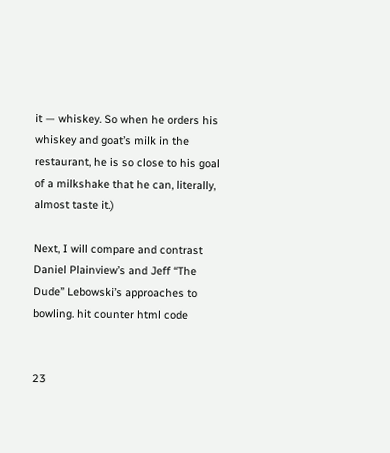it — whiskey. So when he orders his whiskey and goat’s milk in the restaurant, he is so close to his goal of a milkshake that he can, literally, almost taste it.)

Next, I will compare and contrast Daniel Plainview’s and Jeff “The Dude” Lebowski’s approaches to bowling. hit counter html code


23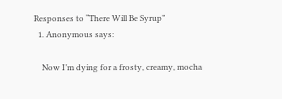Responses to “There Will Be Syrup”
  1. Anonymous says:

    Now I’m dying for a frosty, creamy, mocha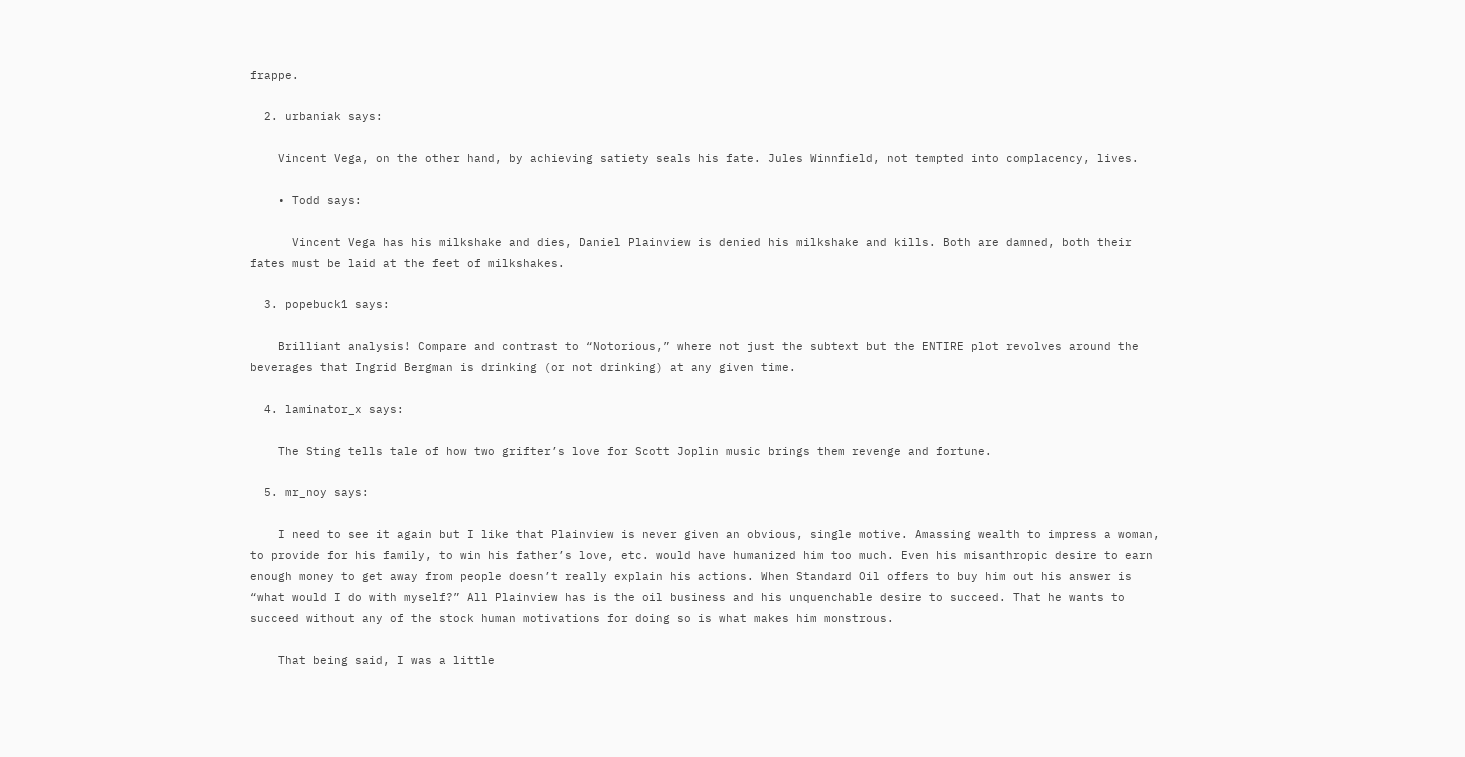frappe.

  2. urbaniak says:

    Vincent Vega, on the other hand, by achieving satiety seals his fate. Jules Winnfield, not tempted into complacency, lives.

    • Todd says:

      Vincent Vega has his milkshake and dies, Daniel Plainview is denied his milkshake and kills. Both are damned, both their fates must be laid at the feet of milkshakes.

  3. popebuck1 says:

    Brilliant analysis! Compare and contrast to “Notorious,” where not just the subtext but the ENTIRE plot revolves around the beverages that Ingrid Bergman is drinking (or not drinking) at any given time.

  4. laminator_x says:

    The Sting tells tale of how two grifter’s love for Scott Joplin music brings them revenge and fortune.

  5. mr_noy says:

    I need to see it again but I like that Plainview is never given an obvious, single motive. Amassing wealth to impress a woman, to provide for his family, to win his father’s love, etc. would have humanized him too much. Even his misanthropic desire to earn enough money to get away from people doesn’t really explain his actions. When Standard Oil offers to buy him out his answer is “what would I do with myself?” All Plainview has is the oil business and his unquenchable desire to succeed. That he wants to succeed without any of the stock human motivations for doing so is what makes him monstrous.

    That being said, I was a little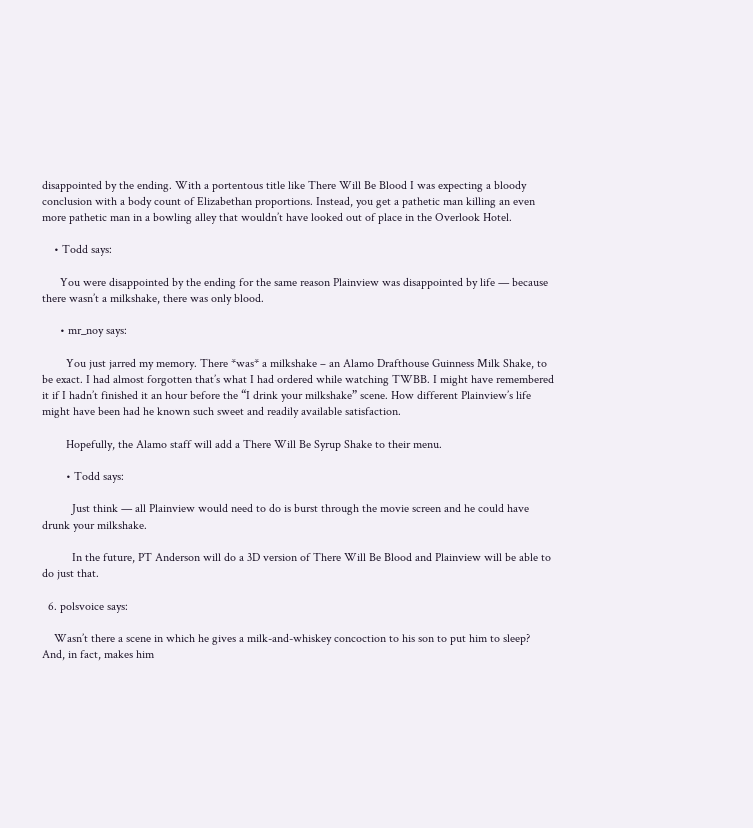disappointed by the ending. With a portentous title like There Will Be Blood I was expecting a bloody conclusion with a body count of Elizabethan proportions. Instead, you get a pathetic man killing an even more pathetic man in a bowling alley that wouldn’t have looked out of place in the Overlook Hotel.

    • Todd says:

      You were disappointed by the ending for the same reason Plainview was disappointed by life — because there wasn’t a milkshake, there was only blood.

      • mr_noy says:

        You just jarred my memory. There *was* a milkshake – an Alamo Drafthouse Guinness Milk Shake, to be exact. I had almost forgotten that’s what I had ordered while watching TWBB. I might have remembered it if I hadn’t finished it an hour before the “I drink your milkshake” scene. How different Plainview’s life might have been had he known such sweet and readily available satisfaction.

        Hopefully, the Alamo staff will add a There Will Be Syrup Shake to their menu.

        • Todd says:

          Just think — all Plainview would need to do is burst through the movie screen and he could have drunk your milkshake.

          In the future, PT Anderson will do a 3D version of There Will Be Blood and Plainview will be able to do just that.

  6. polsvoice says:

    Wasn’t there a scene in which he gives a milk-and-whiskey concoction to his son to put him to sleep? And, in fact, makes him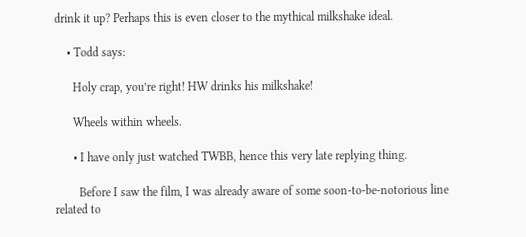drink it up? Perhaps this is even closer to the mythical milkshake ideal.

    • Todd says:

      Holy crap, you’re right! HW drinks his milkshake!

      Wheels within wheels.

      • I have only just watched TWBB, hence this very late replying thing.

        Before I saw the film, I was already aware of some soon-to-be-notorious line related to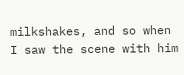milkshakes, and so when I saw the scene with him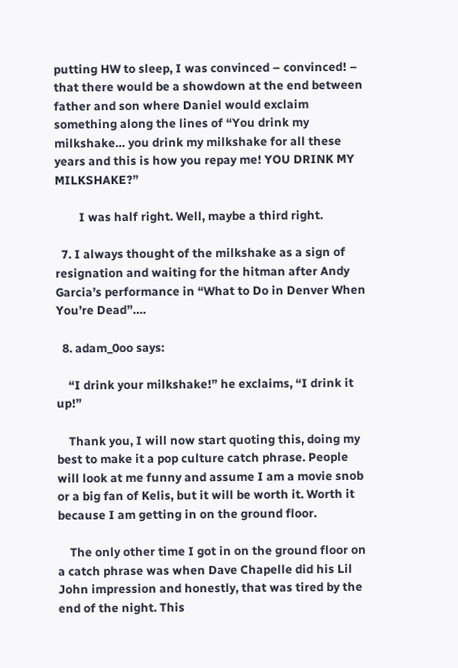putting HW to sleep, I was convinced – convinced! – that there would be a showdown at the end between father and son where Daniel would exclaim something along the lines of “You drink my milkshake… you drink my milkshake for all these years and this is how you repay me! YOU DRINK MY MILKSHAKE?”

        I was half right. Well, maybe a third right.

  7. I always thought of the milkshake as a sign of resignation and waiting for the hitman after Andy Garcia’s performance in “What to Do in Denver When You’re Dead”….

  8. adam_0oo says:

    “I drink your milkshake!” he exclaims, “I drink it up!”

    Thank you, I will now start quoting this, doing my best to make it a pop culture catch phrase. People will look at me funny and assume I am a movie snob or a big fan of Kelis, but it will be worth it. Worth it because I am getting in on the ground floor.

    The only other time I got in on the ground floor on a catch phrase was when Dave Chapelle did his Lil John impression and honestly, that was tired by the end of the night. This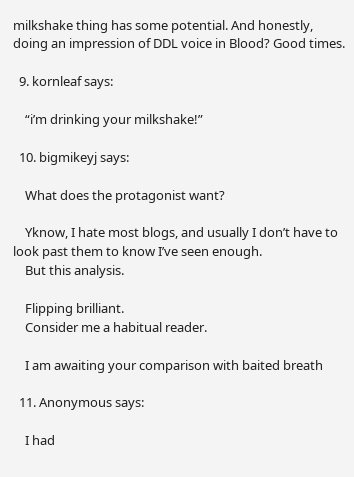milkshake thing has some potential. And honestly, doing an impression of DDL voice in Blood? Good times.

  9. kornleaf says:

    “i’m drinking your milkshake!”

  10. bigmikeyj says:

    What does the protagonist want?

    Yknow, I hate most blogs, and usually I don’t have to look past them to know I’ve seen enough.
    But this analysis.

    Flipping brilliant.
    Consider me a habitual reader.

    I am awaiting your comparison with baited breath

  11. Anonymous says:

    I had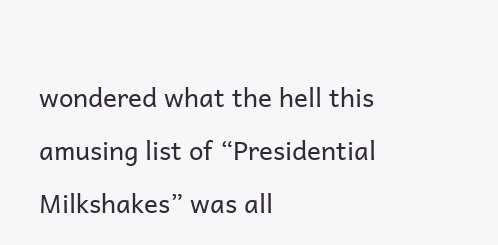wondered what the hell this amusing list of “Presidential Milkshakes” was all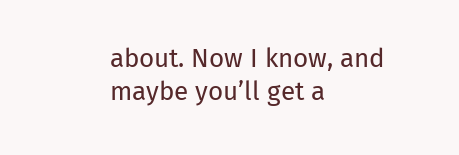about. Now I know, and maybe you’ll get a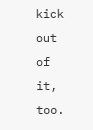kick out of it, too.